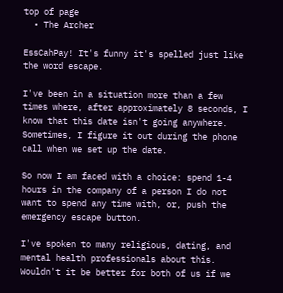top of page
  • The Archer

EssCahPay! It's funny it's spelled just like the word escape.

I've been in a situation more than a few times where, after approximately 8 seconds, I know that this date isn't going anywhere. Sometimes, I figure it out during the phone call when we set up the date.

So now I am faced with a choice: spend 1-4 hours in the company of a person I do not want to spend any time with, or, push the emergency escape button.

I've spoken to many religious, dating, and mental health professionals about this. Wouldn't it be better for both of us if we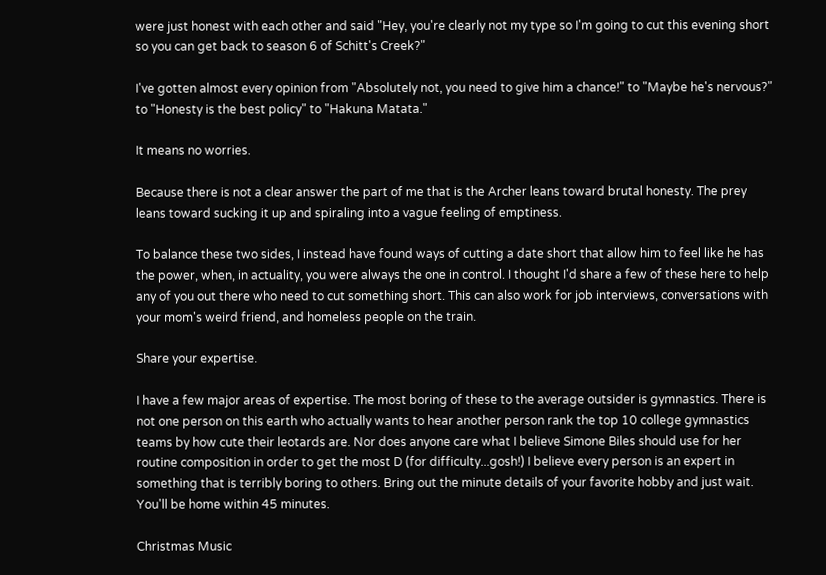were just honest with each other and said "Hey, you're clearly not my type so I'm going to cut this evening short so you can get back to season 6 of Schitt's Creek?"

I've gotten almost every opinion from "Absolutely not, you need to give him a chance!" to "Maybe he's nervous?" to "Honesty is the best policy" to "Hakuna Matata."

It means no worries.

Because there is not a clear answer the part of me that is the Archer leans toward brutal honesty. The prey leans toward sucking it up and spiraling into a vague feeling of emptiness.

To balance these two sides, I instead have found ways of cutting a date short that allow him to feel like he has the power, when, in actuality, you were always the one in control. I thought I'd share a few of these here to help any of you out there who need to cut something short. This can also work for job interviews, conversations with your mom's weird friend, and homeless people on the train.

Share your expertise.

I have a few major areas of expertise. The most boring of these to the average outsider is gymnastics. There is not one person on this earth who actually wants to hear another person rank the top 10 college gymnastics teams by how cute their leotards are. Nor does anyone care what I believe Simone Biles should use for her routine composition in order to get the most D (for difficulty...gosh!) I believe every person is an expert in something that is terribly boring to others. Bring out the minute details of your favorite hobby and just wait. You'll be home within 45 minutes.

Christmas Music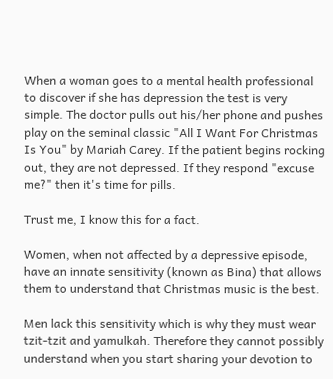When a woman goes to a mental health professional to discover if she has depression the test is very simple. The doctor pulls out his/her phone and pushes play on the seminal classic "All I Want For Christmas Is You" by Mariah Carey. If the patient begins rocking out, they are not depressed. If they respond "excuse me?" then it's time for pills.

Trust me, I know this for a fact.

Women, when not affected by a depressive episode, have an innate sensitivity (known as Bina) that allows them to understand that Christmas music is the best.

Men lack this sensitivity which is why they must wear tzit-tzit and yamulkah. Therefore they cannot possibly understand when you start sharing your devotion to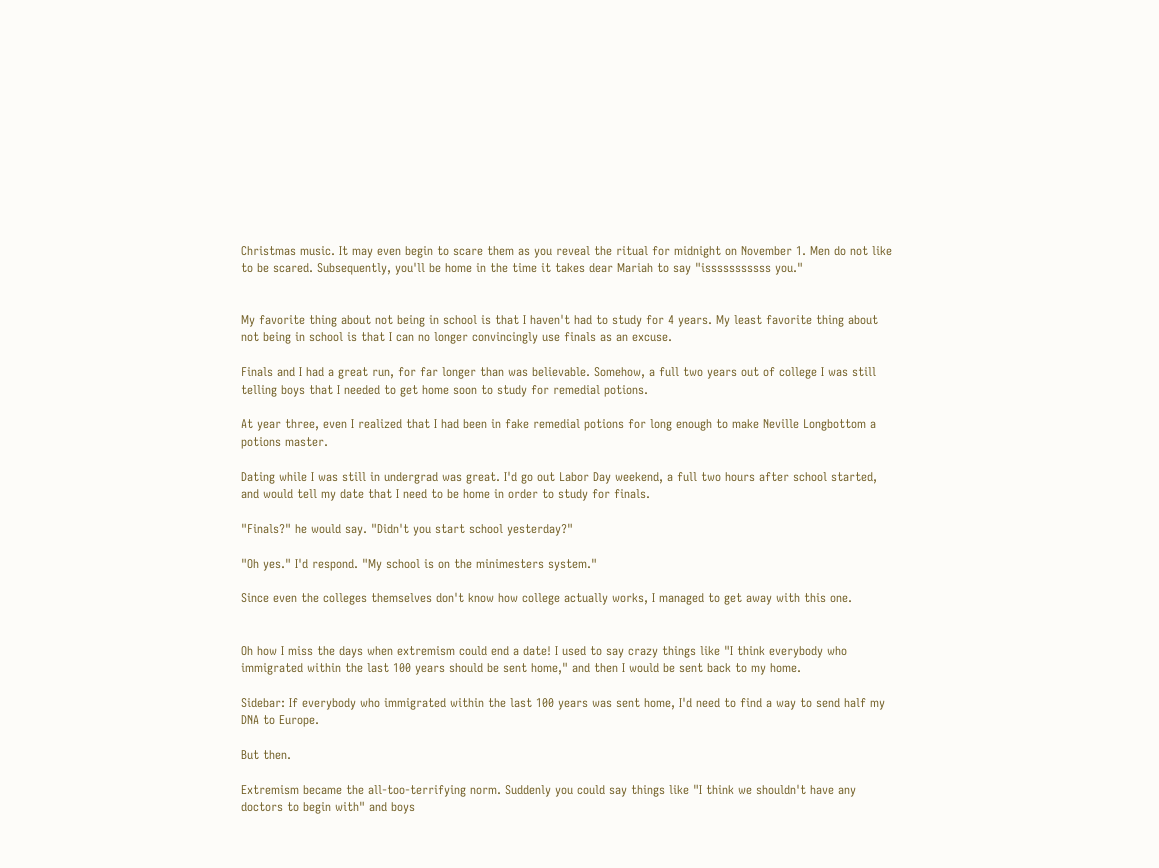Christmas music. It may even begin to scare them as you reveal the ritual for midnight on November 1. Men do not like to be scared. Subsequently, you'll be home in the time it takes dear Mariah to say "isssssssssss you."


My favorite thing about not being in school is that I haven't had to study for 4 years. My least favorite thing about not being in school is that I can no longer convincingly use finals as an excuse.

Finals and I had a great run, for far longer than was believable. Somehow, a full two years out of college I was still telling boys that I needed to get home soon to study for remedial potions.

At year three, even I realized that I had been in fake remedial potions for long enough to make Neville Longbottom a potions master.

Dating while I was still in undergrad was great. I'd go out Labor Day weekend, a full two hours after school started, and would tell my date that I need to be home in order to study for finals.

"Finals?" he would say. "Didn't you start school yesterday?"

"Oh yes." I'd respond. "My school is on the minimesters system."

Since even the colleges themselves don't know how college actually works, I managed to get away with this one.


Oh how I miss the days when extremism could end a date! I used to say crazy things like "I think everybody who immigrated within the last 100 years should be sent home," and then I would be sent back to my home.

Sidebar: If everybody who immigrated within the last 100 years was sent home, I'd need to find a way to send half my DNA to Europe.

But then.

Extremism became the all-too-terrifying norm. Suddenly you could say things like "I think we shouldn't have any doctors to begin with" and boys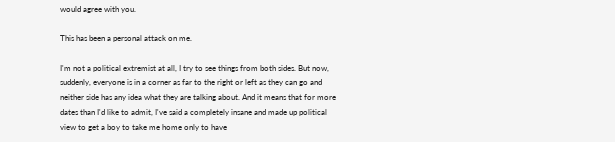would agree with you.

This has been a personal attack on me.

I'm not a political extremist at all, I try to see things from both sides. But now, suddenly, everyone is in a corner as far to the right or left as they can go and neither side has any idea what they are talking about. And it means that for more dates than I'd like to admit, I've said a completely insane and made up political view to get a boy to take me home only to have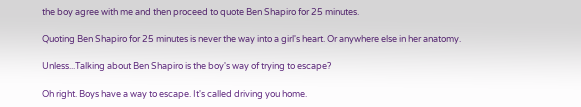the boy agree with me and then proceed to quote Ben Shapiro for 25 minutes.

Quoting Ben Shapiro for 25 minutes is never the way into a girl's heart. Or anywhere else in her anatomy.

Unless...Talking about Ben Shapiro is the boy's way of trying to escape?

Oh right. Boys have a way to escape. It's called driving you home.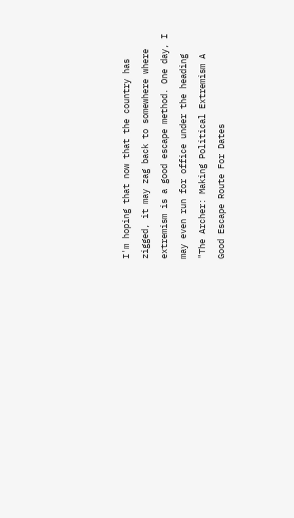I'm hoping that now that the country has zigged, it may zag back to somewhere where extremism is a good escape method. One day, I may even run for office under the heading "The Archer: Making Political Extremism A Good Escape Route For Dates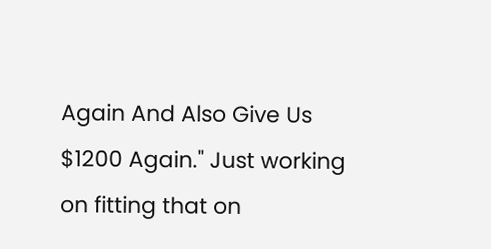Again And Also Give Us $1200 Again." Just working on fitting that on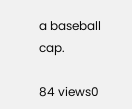a baseball cap.

84 views0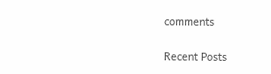comments

Recent Posts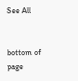See All


bottom of page